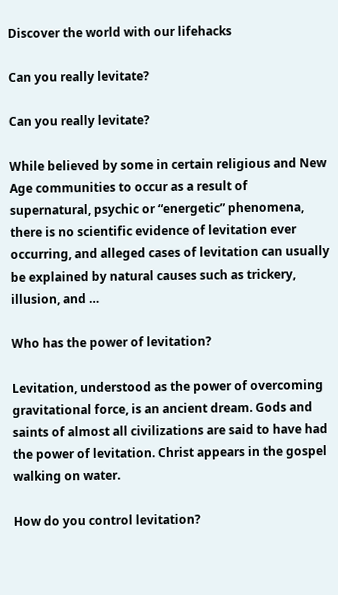Discover the world with our lifehacks

Can you really levitate?

Can you really levitate?

While believed by some in certain religious and New Age communities to occur as a result of supernatural, psychic or “energetic” phenomena, there is no scientific evidence of levitation ever occurring, and alleged cases of levitation can usually be explained by natural causes such as trickery, illusion, and …

Who has the power of levitation?

Levitation, understood as the power of overcoming gravitational force, is an ancient dream. Gods and saints of almost all civilizations are said to have had the power of levitation. Christ appears in the gospel walking on water.

How do you control levitation?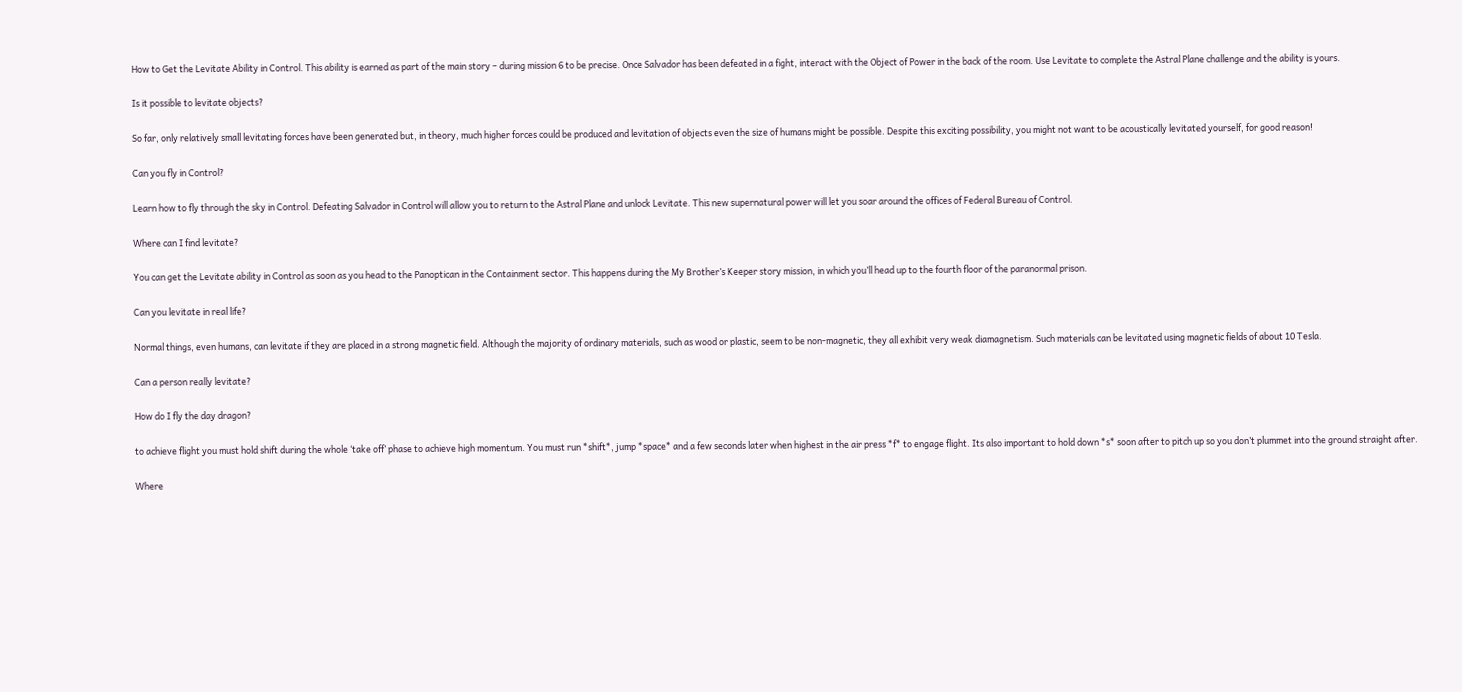How to Get the Levitate Ability in Control. This ability is earned as part of the main story – during mission 6 to be precise. Once Salvador has been defeated in a fight, interact with the Object of Power in the back of the room. Use Levitate to complete the Astral Plane challenge and the ability is yours.

Is it possible to levitate objects?

So far, only relatively small levitating forces have been generated but, in theory, much higher forces could be produced and levitation of objects even the size of humans might be possible. Despite this exciting possibility, you might not want to be acoustically levitated yourself, for good reason!

Can you fly in Control?

Learn how to fly through the sky in Control. Defeating Salvador in Control will allow you to return to the Astral Plane and unlock Levitate. This new supernatural power will let you soar around the offices of Federal Bureau of Control.

Where can I find levitate?

You can get the Levitate ability in Control as soon as you head to the Panoptican in the Containment sector. This happens during the My Brother’s Keeper story mission, in which you’ll head up to the fourth floor of the paranormal prison.

Can you levitate in real life?

Normal things, even humans, can levitate if they are placed in a strong magnetic field. Although the majority of ordinary materials, such as wood or plastic, seem to be non-magnetic, they all exhibit very weak diamagnetism. Such materials can be levitated using magnetic fields of about 10 Tesla.

Can a person really levitate?

How do I fly the day dragon?

to achieve flight you must hold shift during the whole ‘take off’ phase to achieve high momentum. You must run *shift*, jump *space* and a few seconds later when highest in the air press *f* to engage flight. Its also important to hold down *s* soon after to pitch up so you don’t plummet into the ground straight after.

Where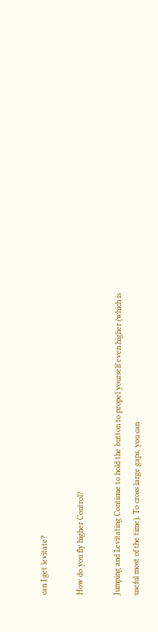can I get levitate?

How do you fly higher Control?

Jumping and Levitating Continue to hold the button to propel yourself even higher (which is useful most of the time). To cross large gaps, you can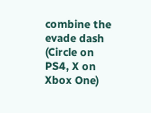combine the evade dash (Circle on PS4, X on Xbox One)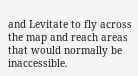and Levitate to fly across the map and reach areas that would normally be inaccessible.